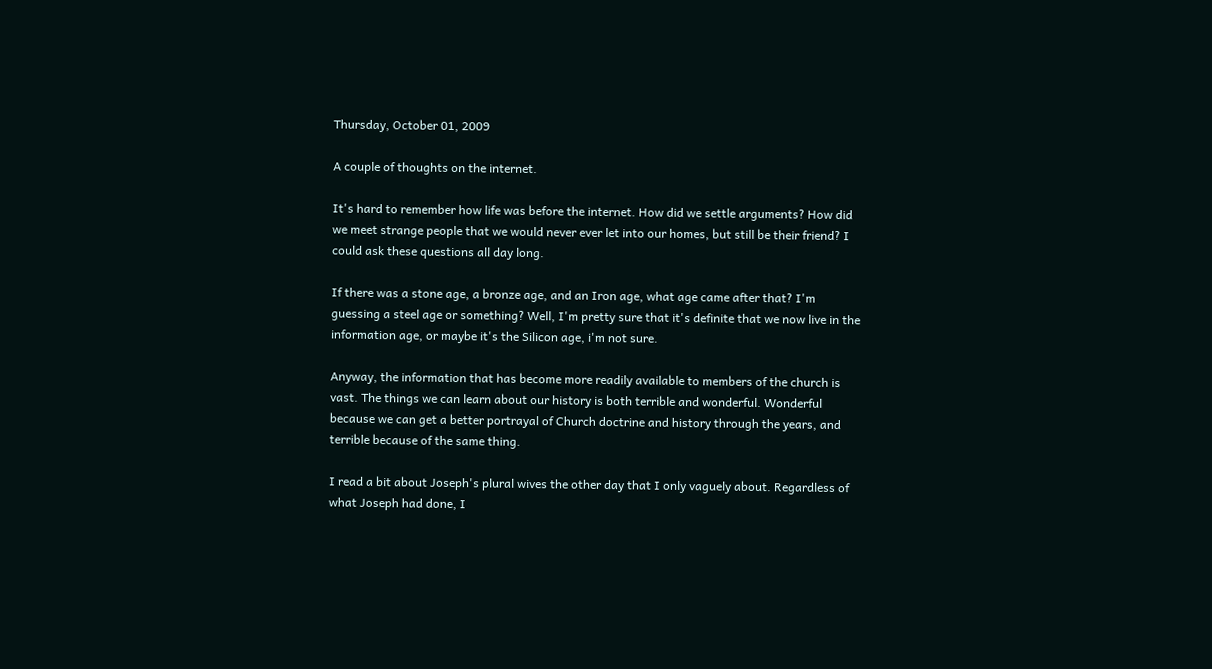Thursday, October 01, 2009

A couple of thoughts on the internet.

It's hard to remember how life was before the internet. How did we settle arguments? How did we meet strange people that we would never ever let into our homes, but still be their friend? I could ask these questions all day long.

If there was a stone age, a bronze age, and an Iron age, what age came after that? I'm guessing a steel age or something? Well, I'm pretty sure that it's definite that we now live in the information age, or maybe it's the Silicon age, i'm not sure.

Anyway, the information that has become more readily available to members of the church is vast. The things we can learn about our history is both terrible and wonderful. Wonderful because we can get a better portrayal of Church doctrine and history through the years, and terrible because of the same thing.

I read a bit about Joseph's plural wives the other day that I only vaguely about. Regardless of what Joseph had done, I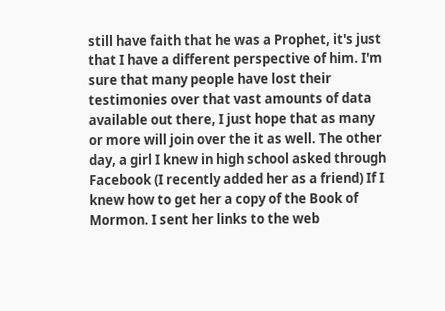still have faith that he was a Prophet, it's just that I have a different perspective of him. I'm sure that many people have lost their testimonies over that vast amounts of data available out there, I just hope that as many or more will join over the it as well. The other day, a girl I knew in high school asked through Facebook (I recently added her as a friend) If I knew how to get her a copy of the Book of Mormon. I sent her links to the web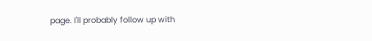page. I'll probably follow up with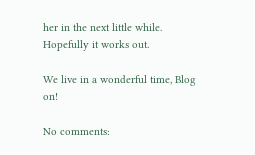her in the next little while. Hopefully it works out.

We live in a wonderful time, Blog on!

No comments: